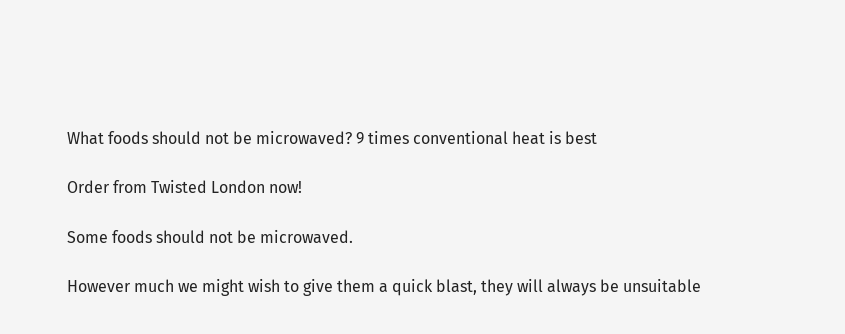What foods should not be microwaved? 9 times conventional heat is best

Order from Twisted London now!

Some foods should not be microwaved.

However much we might wish to give them a quick blast, they will always be unsuitable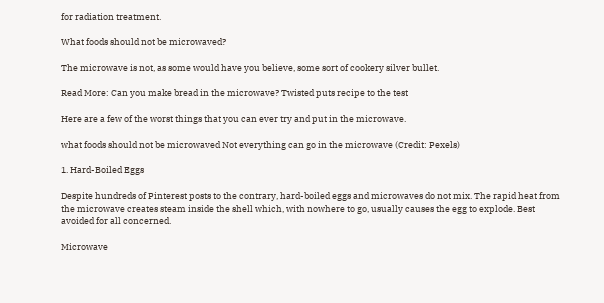for radiation treatment.

What foods should not be microwaved?

The microwave is not, as some would have you believe, some sort of cookery silver bullet.

Read More: Can you make bread in the microwave? Twisted puts recipe to the test

Here are a few of the worst things that you can ever try and put in the microwave.

what foods should not be microwaved Not everything can go in the microwave (Credit: Pexels)

1. Hard-Boiled Eggs

Despite hundreds of Pinterest posts to the contrary, hard-boiled eggs and microwaves do not mix. The rapid heat from the microwave creates steam inside the shell which, with nowhere to go, usually causes the egg to explode. Best avoided for all concerned.

Microwave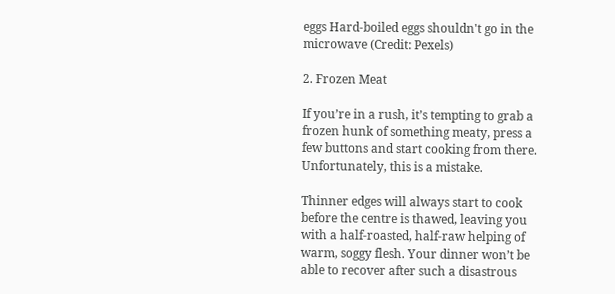eggs Hard-boiled eggs shouldn't go in the microwave (Credit: Pexels)

2. Frozen Meat

If you’re in a rush, it’s tempting to grab a frozen hunk of something meaty, press a few buttons and start cooking from there. Unfortunately, this is a mistake.

Thinner edges will always start to cook before the centre is thawed, leaving you with a half-roasted, half-raw helping of warm, soggy flesh. Your dinner won’t be able to recover after such a disastrous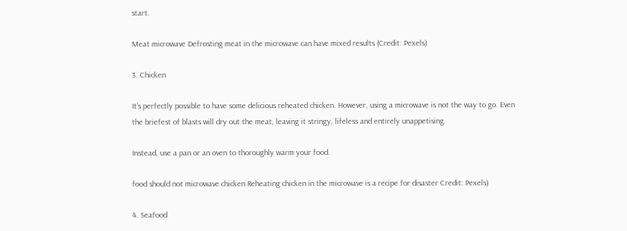start.

Meat microwave Defrosting meat in the microwave can have mixed results (Credit: Pexels)

3. Chicken

It’s perfectly possible to have some delicious reheated chicken. However, using a microwave is not the way to go. Even the briefest of blasts will dry out the meat, leaving it stringy, lifeless and entirely unappetising.

Instead, use a pan or an oven to thoroughly warm your food.

food should not microwave chicken Reheating chicken in the microwave is a recipe for disaster Credit: Pexels)

4. Seafood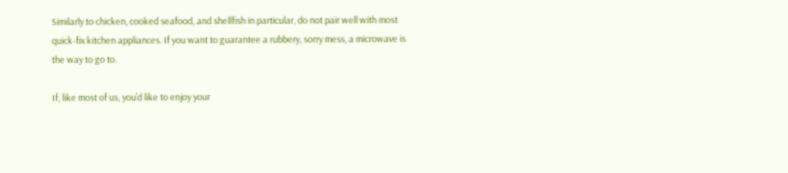Similarly to chicken, cooked seafood, and shellfish in particular, do not pair well with most quick-fix kitchen appliances. If you want to guarantee a rubbery, sorry mess, a microwave is the way to go to.

If, like most of us, you’d like to enjoy your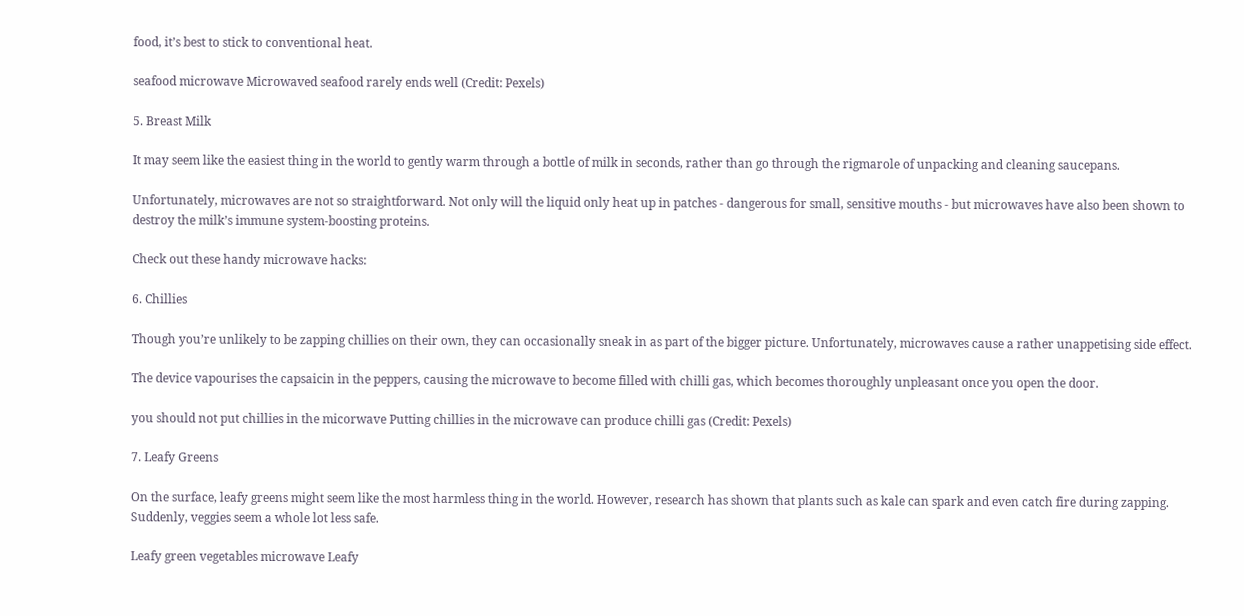food, it’s best to stick to conventional heat.

seafood microwave Microwaved seafood rarely ends well (Credit: Pexels)

5. Breast Milk

It may seem like the easiest thing in the world to gently warm through a bottle of milk in seconds, rather than go through the rigmarole of unpacking and cleaning saucepans.

Unfortunately, microwaves are not so straightforward. Not only will the liquid only heat up in patches - dangerous for small, sensitive mouths - but microwaves have also been shown to destroy the milk’s immune system-boosting proteins.

Check out these handy microwave hacks:

6. Chillies

Though you’re unlikely to be zapping chillies on their own, they can occasionally sneak in as part of the bigger picture. Unfortunately, microwaves cause a rather unappetising side effect.

The device vapourises the capsaicin in the peppers, causing the microwave to become filled with chilli gas, which becomes thoroughly unpleasant once you open the door.

you should not put chillies in the micorwave Putting chillies in the microwave can produce chilli gas (Credit: Pexels)

7. Leafy Greens

On the surface, leafy greens might seem like the most harmless thing in the world. However, research has shown that plants such as kale can spark and even catch fire during zapping. Suddenly, veggies seem a whole lot less safe.

Leafy green vegetables microwave Leafy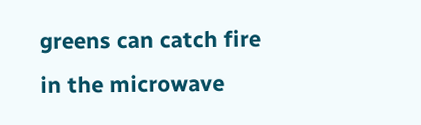greens can catch fire in the microwave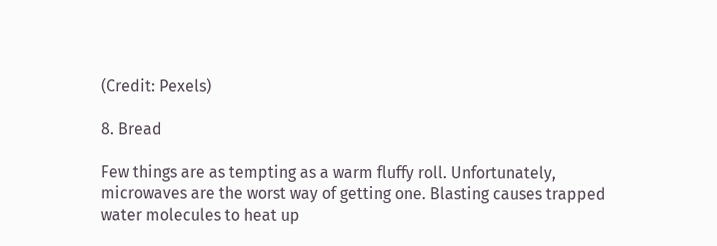(Credit: Pexels)

8. Bread

Few things are as tempting as a warm fluffy roll. Unfortunately, microwaves are the worst way of getting one. Blasting causes trapped water molecules to heat up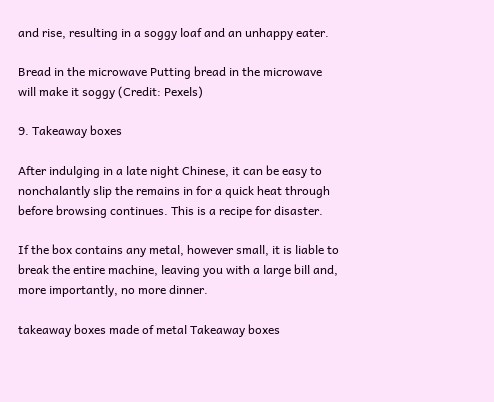and rise, resulting in a soggy loaf and an unhappy eater.

Bread in the microwave Putting bread in the microwave will make it soggy (Credit: Pexels)

9. Takeaway boxes

After indulging in a late night Chinese, it can be easy to nonchalantly slip the remains in for a quick heat through before browsing continues. This is a recipe for disaster.

If the box contains any metal, however small, it is liable to break the entire machine, leaving you with a large bill and, more importantly, no more dinner.

takeaway boxes made of metal Takeaway boxes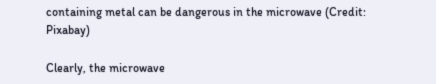containing metal can be dangerous in the microwave (Credit: Pixabay)

Clearly, the microwave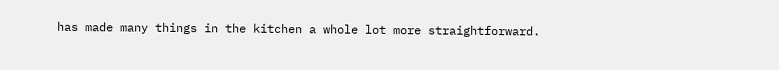has made many things in the kitchen a whole lot more straightforward.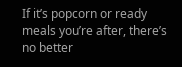If it’s popcorn or ready meals you’re after, there’s no better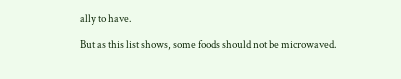ally to have.

But as this list shows, some foods should not be microwaved.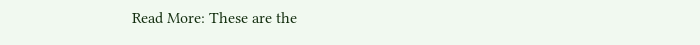Read More: These are the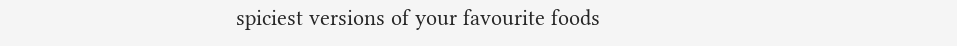spiciest versions of your favourite foods